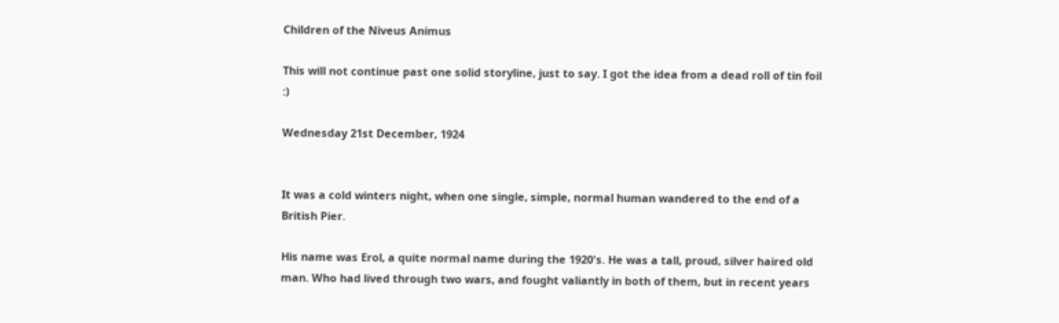Children of the Niveus Animus

This will not continue past one solid storyline, just to say. I got the idea from a dead roll of tin foil :)

Wednesday 21st December, 1924


It was a cold winters night, when one single, simple, normal human wandered to the end of a British Pier.

His name was Erol, a quite normal name during the 1920's. He was a tall, proud, silver haired old man. Who had lived through two wars, and fought valiantly in both of them, but in recent years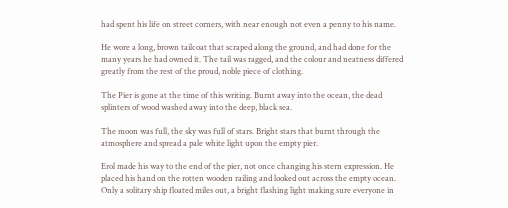had spent his life on street corners, with near enough not even a penny to his name.

He wore a long, brown tailcoat that scraped along the ground, and had done for the many years he had owned it. The tail was ragged, and the colour and neatness differed greatly from the rest of the proud, noble piece of clothing.

The Pier is gone at the time of this writing. Burnt away into the ocean, the dead splinters of wood washed away into the deep, black sea.

The moon was full, the sky was full of stars. Bright stars that burnt through the atmosphere and spread a pale white light upon the empty pier.

Erol made his way to the end of the pier, not once changing his stern expression. He placed his hand on the rotten wooden railing and looked out across the empty ocean. Only a solitary ship floated miles out, a bright flashing light making sure everyone in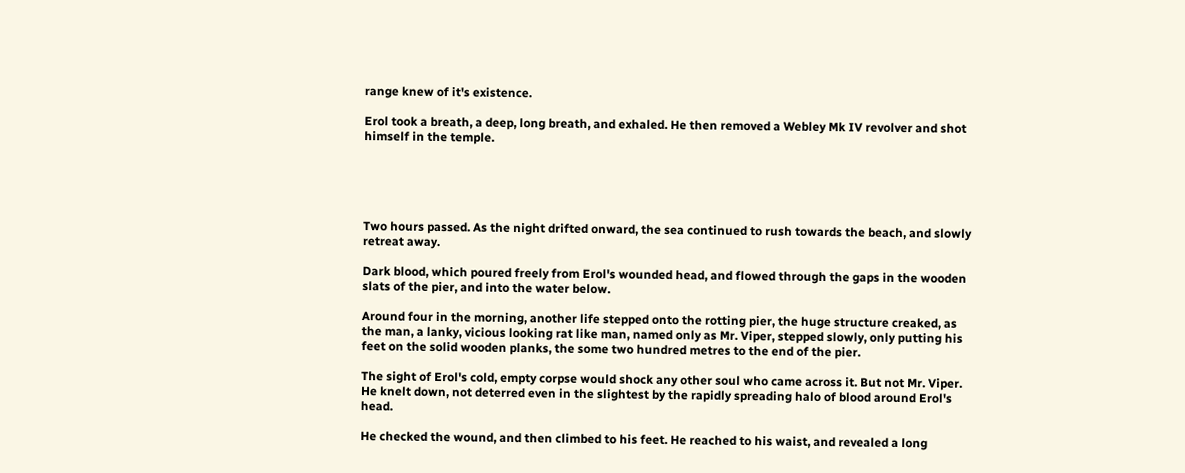range knew of it's existence.

Erol took a breath, a deep, long breath, and exhaled. He then removed a Webley Mk IV revolver and shot himself in the temple.





Two hours passed. As the night drifted onward, the sea continued to rush towards the beach, and slowly retreat away.

Dark blood, which poured freely from Erol's wounded head, and flowed through the gaps in the wooden slats of the pier, and into the water below.

Around four in the morning, another life stepped onto the rotting pier, the huge structure creaked, as the man, a lanky, vicious looking rat like man, named only as Mr. Viper, stepped slowly, only putting his feet on the solid wooden planks, the some two hundred metres to the end of the pier.

The sight of Erol's cold, empty corpse would shock any other soul who came across it. But not Mr. Viper. He knelt down, not deterred even in the slightest by the rapidly spreading halo of blood around Erol's head.

He checked the wound, and then climbed to his feet. He reached to his waist, and revealed a long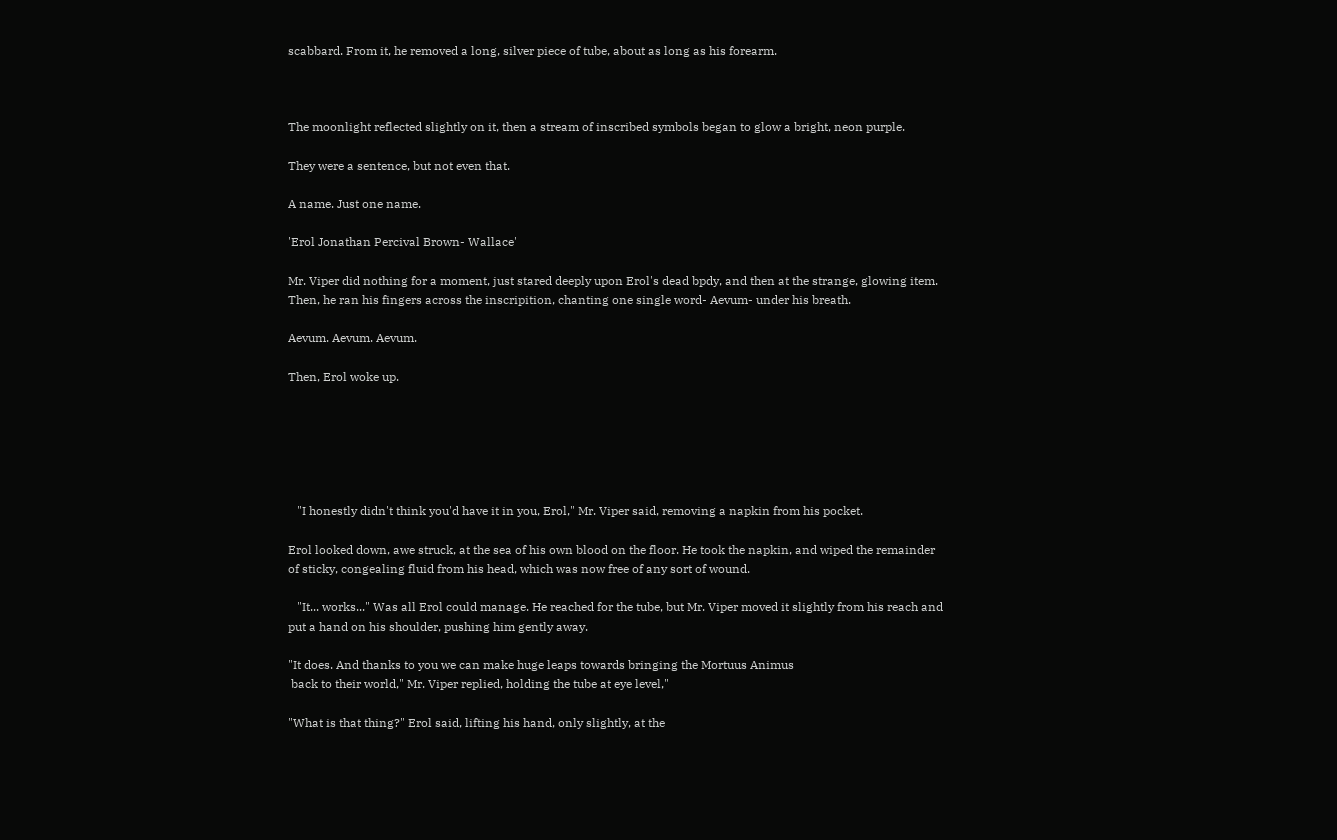scabbard. From it, he removed a long, silver piece of tube, about as long as his forearm.



The moonlight reflected slightly on it, then a stream of inscribed symbols began to glow a bright, neon purple.

They were a sentence, but not even that.

A name. Just one name.

'Erol Jonathan Percival Brown- Wallace'

Mr. Viper did nothing for a moment, just stared deeply upon Erol's dead bpdy, and then at the strange, glowing item. Then, he ran his fingers across the inscripition, chanting one single word- Aevum- under his breath.

Aevum. Aevum. Aevum.

Then, Erol woke up.






   "I honestly didn't think you'd have it in you, Erol," Mr. Viper said, removing a napkin from his pocket.

Erol looked down, awe struck, at the sea of his own blood on the floor. He took the napkin, and wiped the remainder of sticky, congealing fluid from his head, which was now free of any sort of wound.

   "It... works..." Was all Erol could manage. He reached for the tube, but Mr. Viper moved it slightly from his reach and put a hand on his shoulder, pushing him gently away.

"It does. And thanks to you we can make huge leaps towards bringing the Mortuus Animus
 back to their world," Mr. Viper replied, holding the tube at eye level,"

"What is that thing?" Erol said, lifting his hand, only slightly, at the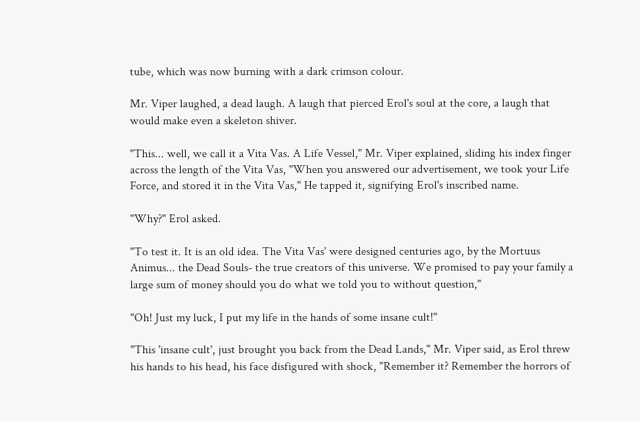tube, which was now burning with a dark crimson colour.

Mr. Viper laughed, a dead laugh. A laugh that pierced Erol's soul at the core, a laugh that would make even a skeleton shiver.

"This... well, we call it a Vita Vas. A Life Vessel," Mr. Viper explained, sliding his index finger across the length of the Vita Vas, "When you answered our advertisement, we took your Life Force, and stored it in the Vita Vas," He tapped it, signifying Erol's inscribed name.

"Why?" Erol asked.

"To test it. It is an old idea. The Vita Vas' were designed centuries ago, by the Mortuus Animus... the Dead Souls- the true creators of this universe. We promised to pay your family a large sum of money should you do what we told you to without question,"

"Oh! Just my luck, I put my life in the hands of some insane cult!"

"This 'insane cult', just brought you back from the Dead Lands," Mr. Viper said, as Erol threw his hands to his head, his face disfigured with shock, "Remember it? Remember the horrors of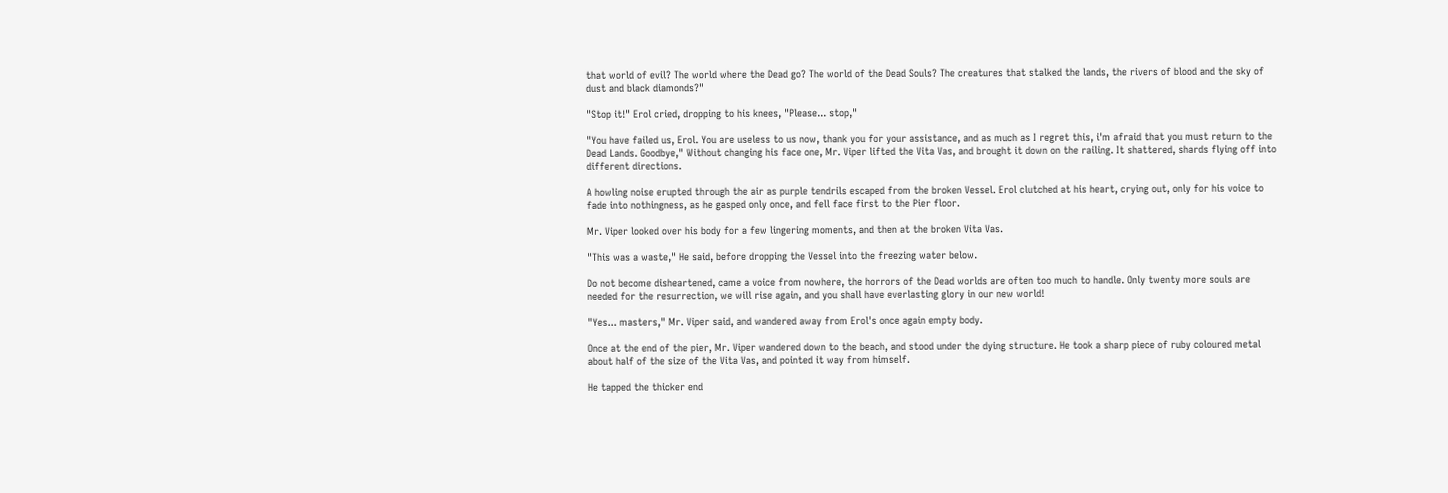that world of evil? The world where the Dead go? The world of the Dead Souls? The creatures that stalked the lands, the rivers of blood and the sky of dust and black diamonds?"

"Stop it!" Erol cried, dropping to his knees, "Please... stop,"

"You have failed us, Erol. You are useless to us now, thank you for your assistance, and as much as I regret this, i'm afraid that you must return to the Dead Lands. Goodbye," Without changing his face one, Mr. Viper lifted the Vita Vas, and brought it down on the railing. It shattered, shards flying off into different directions.

A howling noise erupted through the air as purple tendrils escaped from the broken Vessel. Erol clutched at his heart, crying out, only for his voice to fade into nothingness, as he gasped only once, and fell face first to the Pier floor.

Mr. Viper looked over his body for a few lingering moments, and then at the broken Vita Vas.

"This was a waste," He said, before dropping the Vessel into the freezing water below.

Do not become disheartened, came a voice from nowhere, the horrors of the Dead worlds are often too much to handle. Only twenty more souls are needed for the resurrection, we will rise again, and you shall have everlasting glory in our new world!

"Yes... masters," Mr. Viper said, and wandered away from Erol's once again empty body.

Once at the end of the pier, Mr. Viper wandered down to the beach, and stood under the dying structure. He took a sharp piece of ruby coloured metal about half of the size of the Vita Vas, and pointed it way from himself.

He tapped the thicker end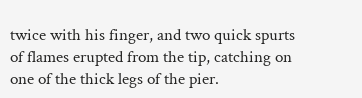twice with his finger, and two quick spurts of flames erupted from the tip, catching on one of the thick legs of the pier.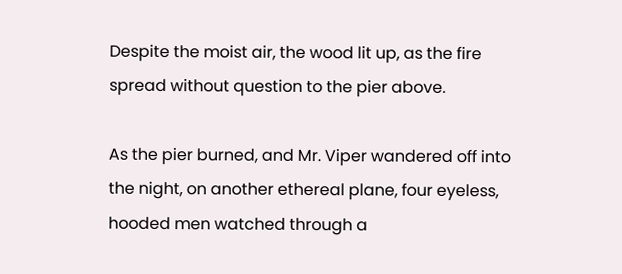Despite the moist air, the wood lit up, as the fire spread without question to the pier above.

As the pier burned, and Mr. Viper wandered off into the night, on another ethereal plane, four eyeless, hooded men watched through a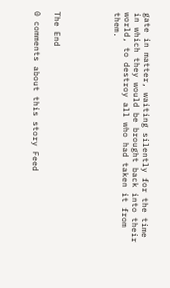gate in matter, waiting silently for the time in which they would be brought back into their world, to destroy all who had taken it from them.





The End

0 comments about this story Feed